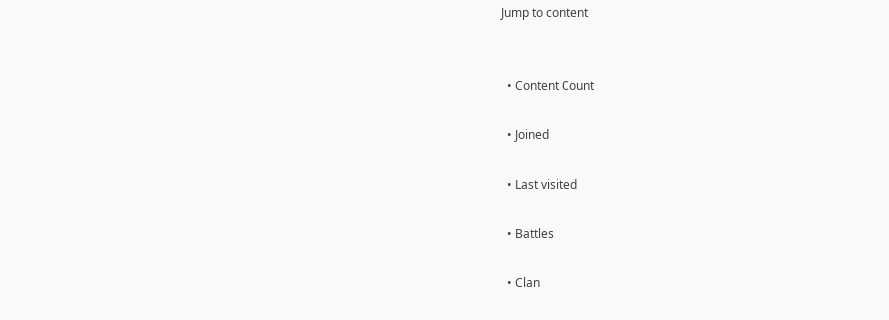Jump to content


  • Content Сount

  • Joined

  • Last visited

  • Battles

  • Clan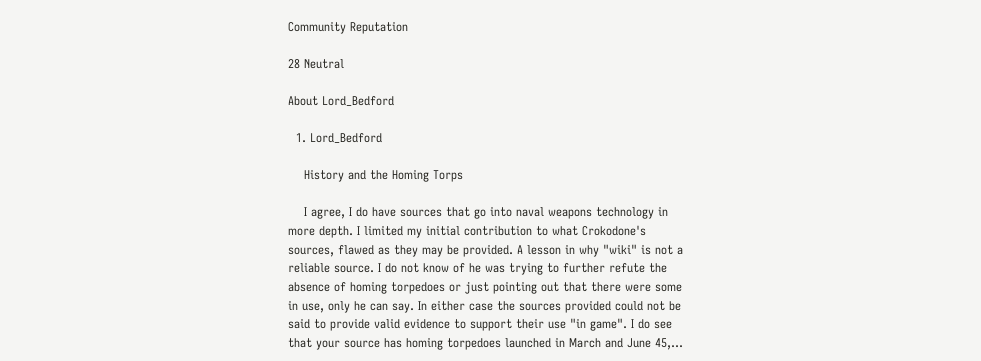Community Reputation

28 Neutral

About Lord_Bedford

  1. Lord_Bedford

    History and the Homing Torps

    I agree, I do have sources that go into naval weapons technology in more depth. I limited my initial contribution to what Crokodone's sources, flawed as they may be provided. A lesson in why "wiki" is not a reliable source. I do not know of he was trying to further refute the absence of homing torpedoes or just pointing out that there were some in use, only he can say. In either case the sources provided could not be said to provide valid evidence to support their use "in game". I do see that your source has homing torpedoes launched in March and June 45,...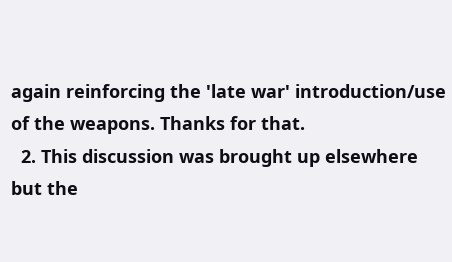again reinforcing the 'late war' introduction/use of the weapons. Thanks for that.
  2. This discussion was brought up elsewhere but the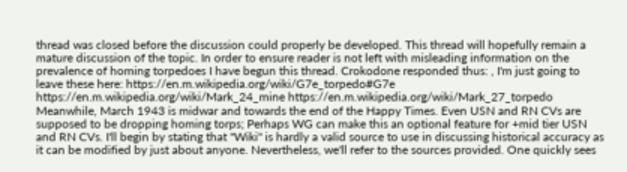thread was closed before the discussion could properly be developed. This thread will hopefully remain a mature discussion of the topic. In order to ensure reader is not left with misleading information on the prevalence of homing torpedoes I have begun this thread. Crokodone responded thus: , I'm just going to leave these here: https://en.m.wikipedia.org/wiki/G7e_torpedo#G7e https://en.m.wikipedia.org/wiki/Mark_24_mine https://en.m.wikipedia.org/wiki/Mark_27_torpedo Meanwhile, March 1943 is midwar and towards the end of the Happy Times. Even USN and RN CVs are supposed to be dropping homing torps; Perhaps WG can make this an optional feature for +mid tier USN and RN CVs. I'll begin by stating that "Wiki" is hardly a valid source to use in discussing historical accuracy as it can be modified by just about anyone. Nevertheless, we'll refer to the sources provided. One quickly sees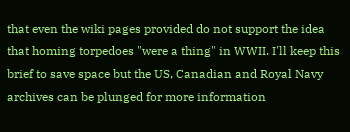that even the wiki pages provided do not support the idea that homing torpedoes "were a thing" in WWII. I'll keep this brief to save space but the US, Canadian and Royal Navy archives can be plunged for more information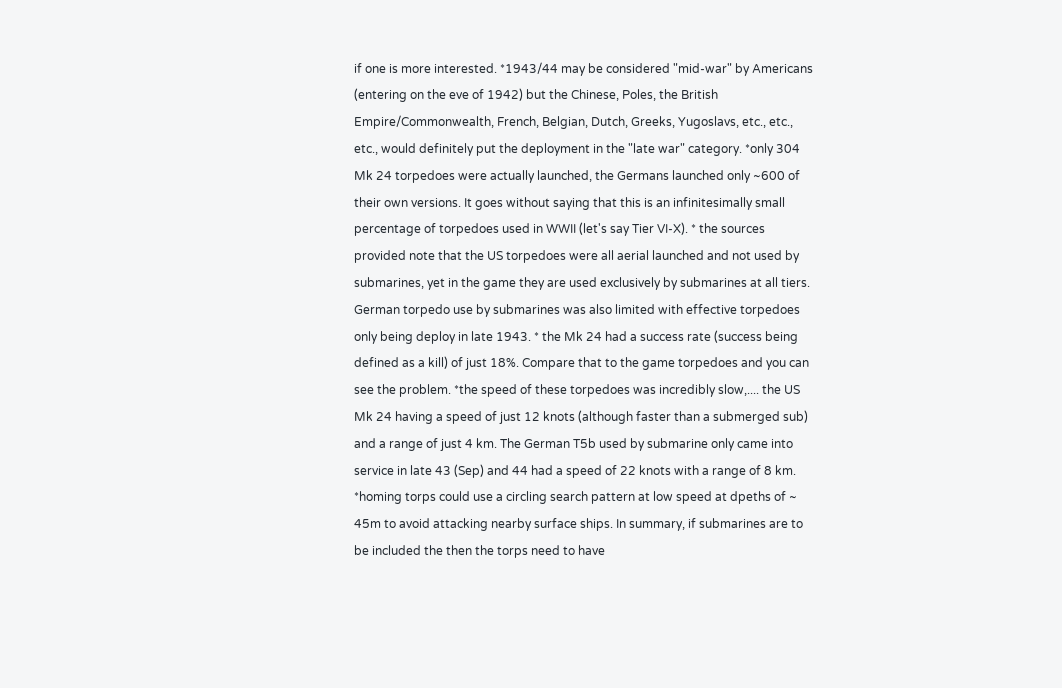if one is more interested. *1943/44 may be considered "mid-war" by Americans (entering on the eve of 1942) but the Chinese, Poles, the British Empire/Commonwealth, French, Belgian, Dutch, Greeks, Yugoslavs, etc., etc., etc., would definitely put the deployment in the "late war" category. *only 304 Mk 24 torpedoes were actually launched, the Germans launched only ~600 of their own versions. It goes without saying that this is an infinitesimally small percentage of torpedoes used in WWII (let's say Tier VI-X). * the sources provided note that the US torpedoes were all aerial launched and not used by submarines, yet in the game they are used exclusively by submarines at all tiers. German torpedo use by submarines was also limited with effective torpedoes only being deploy in late 1943. * the Mk 24 had a success rate (success being defined as a kill) of just 18%. Compare that to the game torpedoes and you can see the problem. *the speed of these torpedoes was incredibly slow,.... the US Mk 24 having a speed of just 12 knots (although faster than a submerged sub) and a range of just 4 km. The German T5b used by submarine only came into service in late 43 (Sep) and 44 had a speed of 22 knots with a range of 8 km. *homing torps could use a circling search pattern at low speed at dpeths of ~ 45m to avoid attacking nearby surface ships. In summary, if submarines are to be included the then the torps need to have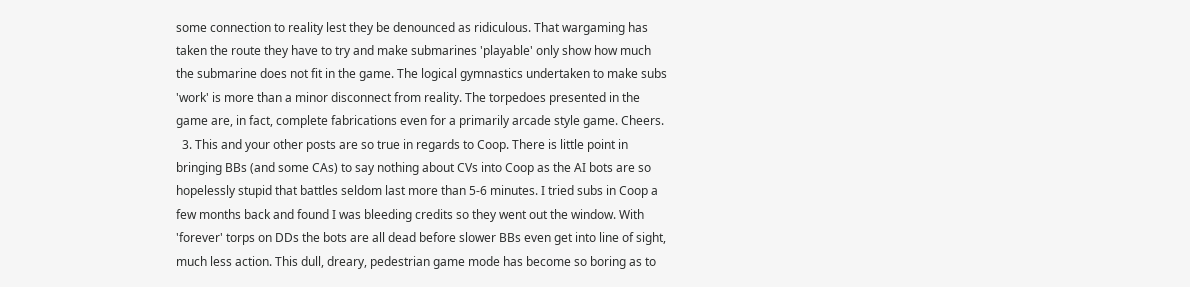some connection to reality lest they be denounced as ridiculous. That wargaming has taken the route they have to try and make submarines 'playable' only show how much the submarine does not fit in the game. The logical gymnastics undertaken to make subs 'work' is more than a minor disconnect from reality. The torpedoes presented in the game are, in fact, complete fabrications even for a primarily arcade style game. Cheers.
  3. This and your other posts are so true in regards to Coop. There is little point in bringing BBs (and some CAs) to say nothing about CVs into Coop as the AI bots are so hopelessly stupid that battles seldom last more than 5-6 minutes. I tried subs in Coop a few months back and found I was bleeding credits so they went out the window. With 'forever' torps on DDs the bots are all dead before slower BBs even get into line of sight, much less action. This dull, dreary, pedestrian game mode has become so boring as to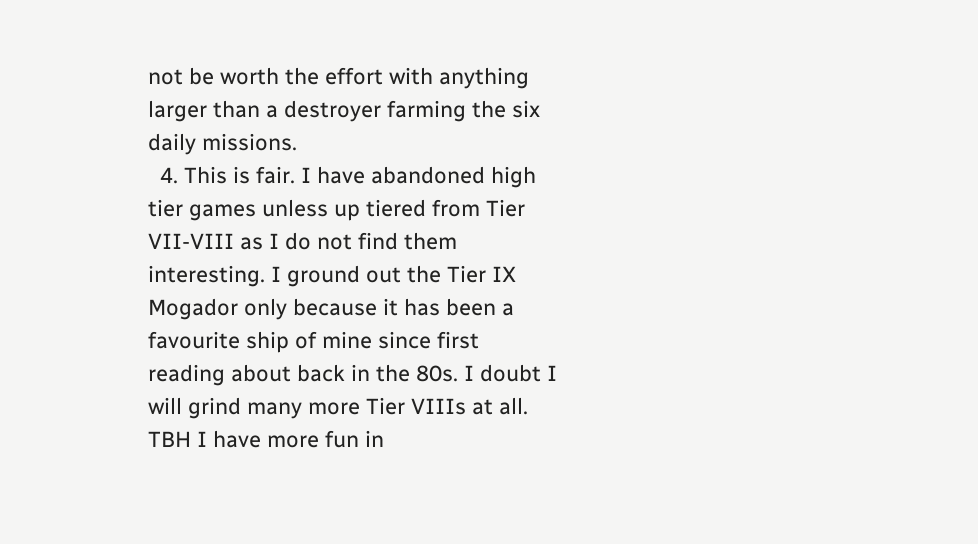not be worth the effort with anything larger than a destroyer farming the six daily missions.
  4. This is fair. I have abandoned high tier games unless up tiered from Tier VII-VIII as I do not find them interesting. I ground out the Tier IX Mogador only because it has been a favourite ship of mine since first reading about back in the 80s. I doubt I will grind many more Tier VIIIs at all. TBH I have more fun in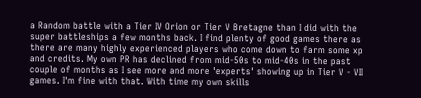a Random battle with a Tier IV Orion or Tier V Bretagne than I did with the super battleships a few months back. I find plenty of good games there as there are many highly experienced players who come down to farm some xp and credits. My own PR has declined from mid-50s to mid-40s in the past couple of months as I see more and more 'experts' showing up in Tier V - VII games. I'm fine with that. With time my own skills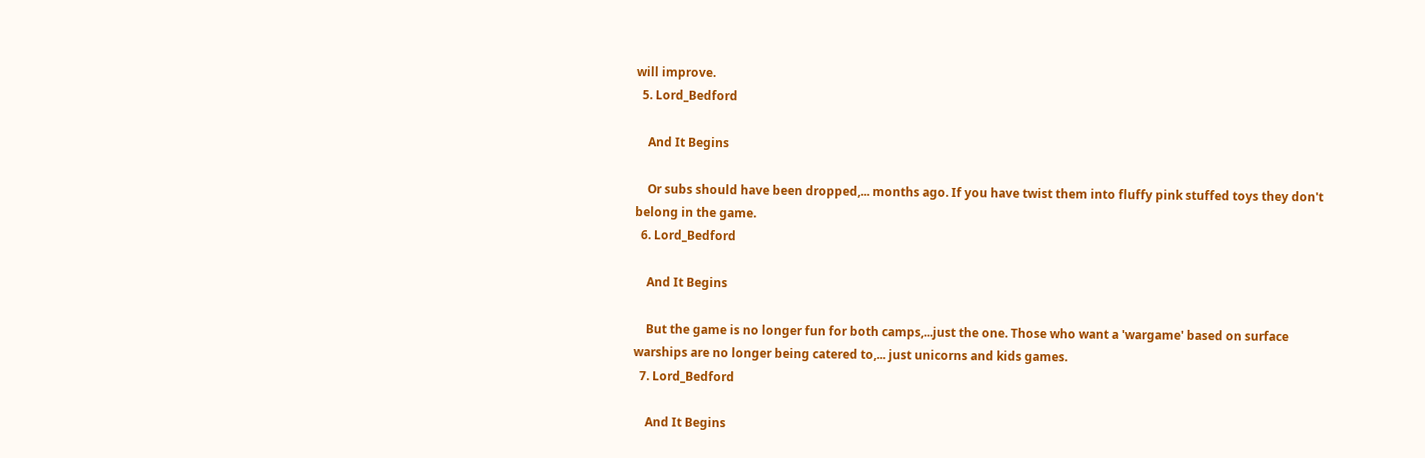will improve.
  5. Lord_Bedford

    And It Begins

    Or subs should have been dropped,... months ago. If you have twist them into fluffy pink stuffed toys they don't belong in the game.
  6. Lord_Bedford

    And It Begins

    But the game is no longer fun for both camps,...just the one. Those who want a 'wargame' based on surface warships are no longer being catered to,... just unicorns and kids games.
  7. Lord_Bedford

    And It Begins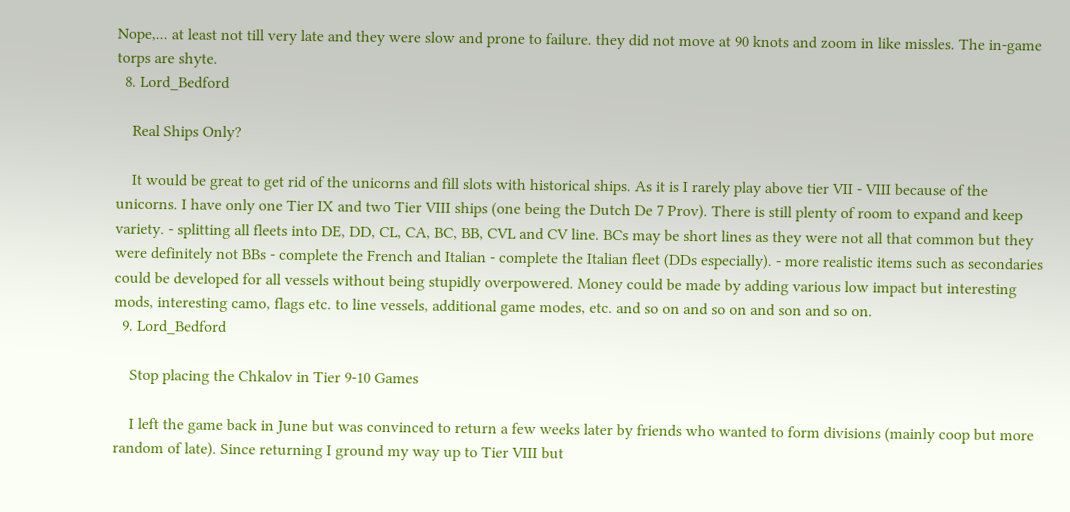Nope,... at least not till very late and they were slow and prone to failure. they did not move at 90 knots and zoom in like missles. The in-game torps are shyte.
  8. Lord_Bedford

    Real Ships Only?

    It would be great to get rid of the unicorns and fill slots with historical ships. As it is I rarely play above tier VII - VIII because of the unicorns. I have only one Tier IX and two Tier VIII ships (one being the Dutch De 7 Prov). There is still plenty of room to expand and keep variety. - splitting all fleets into DE, DD, CL, CA, BC, BB, CVL and CV line. BCs may be short lines as they were not all that common but they were definitely not BBs - complete the French and Italian - complete the Italian fleet (DDs especially). - more realistic items such as secondaries could be developed for all vessels without being stupidly overpowered. Money could be made by adding various low impact but interesting mods, interesting camo, flags etc. to line vessels, additional game modes, etc. and so on and so on and son and so on.
  9. Lord_Bedford

    Stop placing the Chkalov in Tier 9-10 Games

    I left the game back in June but was convinced to return a few weeks later by friends who wanted to form divisions (mainly coop but more random of late). Since returning I ground my way up to Tier VIII but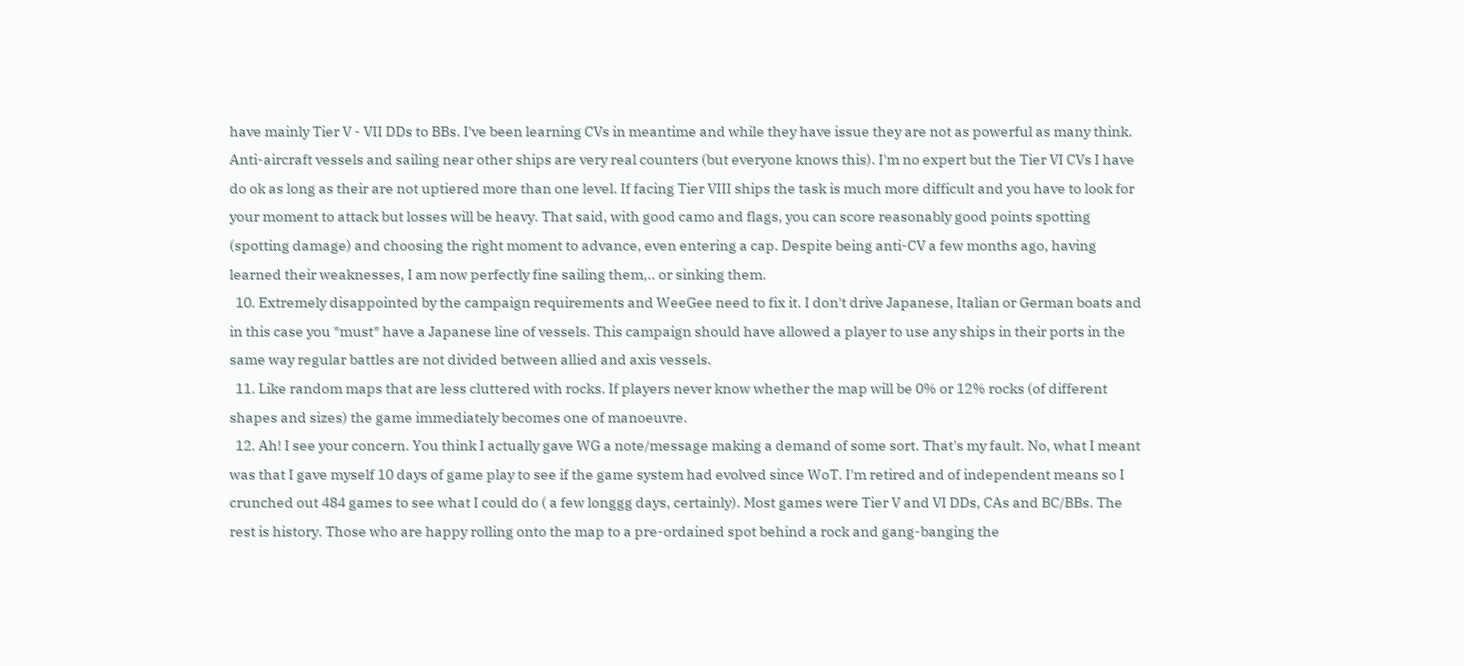have mainly Tier V - VII DDs to BBs. I've been learning CVs in meantime and while they have issue they are not as powerful as many think. Anti-aircraft vessels and sailing near other ships are very real counters (but everyone knows this). I'm no expert but the Tier VI CVs I have do ok as long as their are not uptiered more than one level. If facing Tier VIII ships the task is much more difficult and you have to look for your moment to attack but losses will be heavy. That said, with good camo and flags, you can score reasonably good points spotting (spotting damage) and choosing the right moment to advance, even entering a cap. Despite being anti-CV a few months ago, having learned their weaknesses, I am now perfectly fine sailing them,.. or sinking them.
  10. Extremely disappointed by the campaign requirements and WeeGee need to fix it. I don't drive Japanese, Italian or German boats and in this case you *must* have a Japanese line of vessels. This campaign should have allowed a player to use any ships in their ports in the same way regular battles are not divided between allied and axis vessels.
  11. Like random maps that are less cluttered with rocks. If players never know whether the map will be 0% or 12% rocks (of different shapes and sizes) the game immediately becomes one of manoeuvre.
  12. Ah! I see your concern. You think I actually gave WG a note/message making a demand of some sort. That's my fault. No, what I meant was that I gave myself 10 days of game play to see if the game system had evolved since WoT. I'm retired and of independent means so I crunched out 484 games to see what I could do ( a few longgg days, certainly). Most games were Tier V and VI DDs, CAs and BC/BBs. The rest is history. Those who are happy rolling onto the map to a pre-ordained spot behind a rock and gang-banging the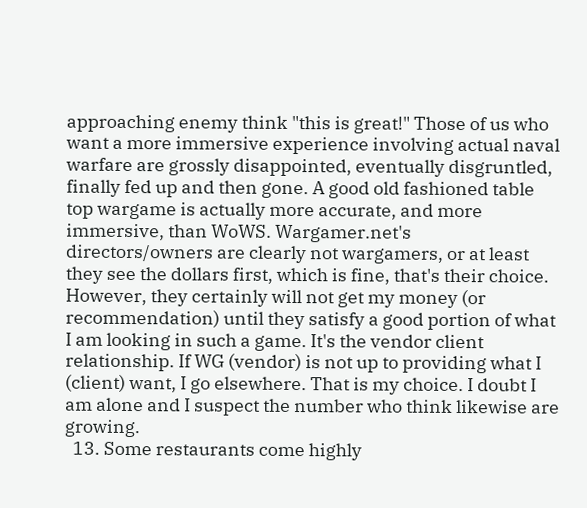approaching enemy think "this is great!" Those of us who want a more immersive experience involving actual naval warfare are grossly disappointed, eventually disgruntled, finally fed up and then gone. A good old fashioned table top wargame is actually more accurate, and more immersive, than WoWS. Wargamer.net's directors/owners are clearly not wargamers, or at least they see the dollars first, which is fine, that's their choice. However, they certainly will not get my money (or recommendation) until they satisfy a good portion of what I am looking in such a game. It's the vendor client relationship. If WG (vendor) is not up to providing what I (client) want, I go elsewhere. That is my choice. I doubt I am alone and I suspect the number who think likewise are growing.
  13. Some restaurants come highly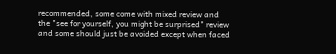recommended, some come with mixed review and the "see for yourself, you might be surprised" review and some should just be avoided except when faced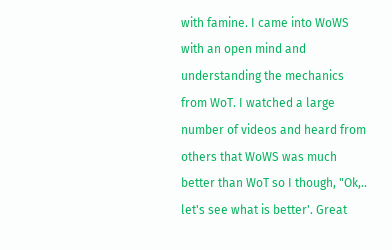with famine. I came into WoWS with an open mind and understanding the mechanics from WoT. I watched a large number of videos and heard from others that WoWS was much better than WoT so I though, "Ok,.. let's see what is better'. Great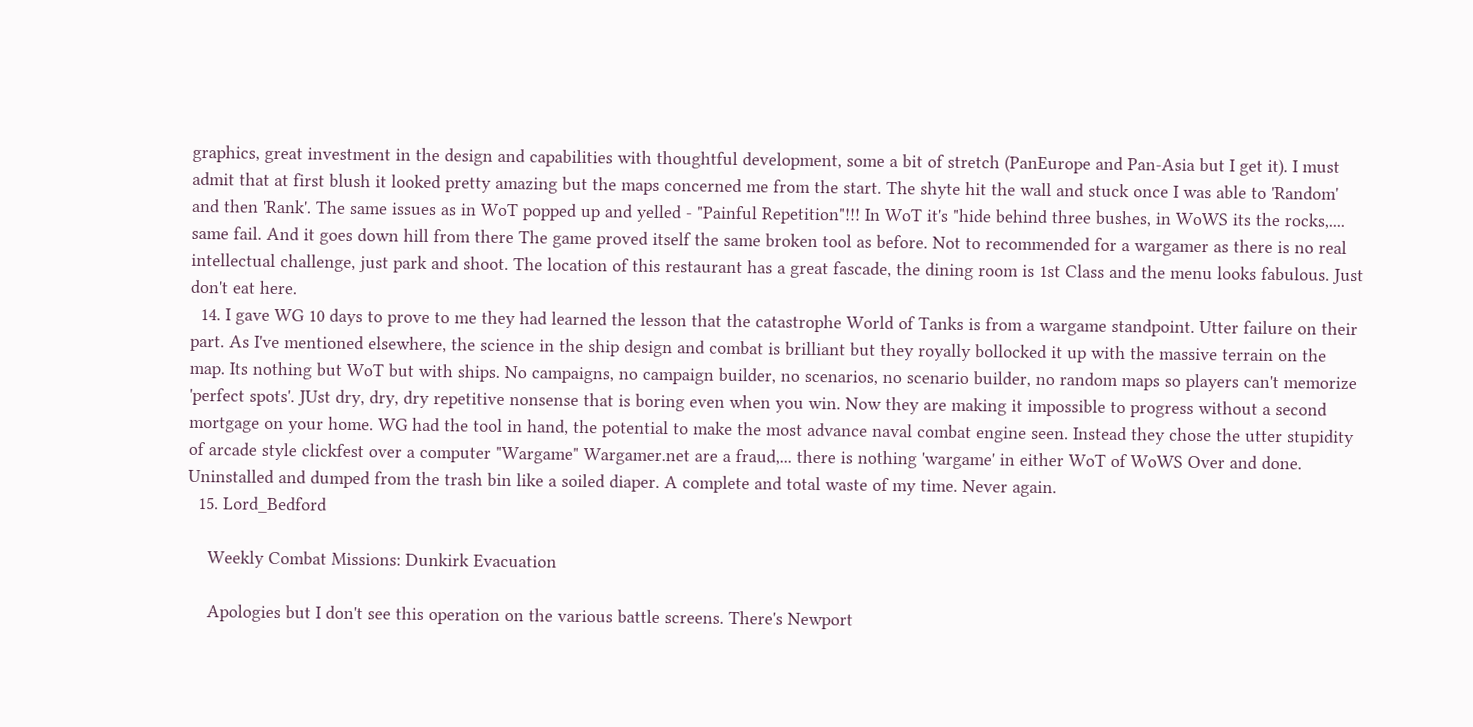graphics, great investment in the design and capabilities with thoughtful development, some a bit of stretch (PanEurope and Pan-Asia but I get it). I must admit that at first blush it looked pretty amazing but the maps concerned me from the start. The shyte hit the wall and stuck once I was able to 'Random' and then 'Rank'. The same issues as in WoT popped up and yelled - "Painful Repetition"!!! In WoT it's "hide behind three bushes, in WoWS its the rocks,.... same fail. And it goes down hill from there The game proved itself the same broken tool as before. Not to recommended for a wargamer as there is no real intellectual challenge, just park and shoot. The location of this restaurant has a great fascade, the dining room is 1st Class and the menu looks fabulous. Just don't eat here.
  14. I gave WG 10 days to prove to me they had learned the lesson that the catastrophe World of Tanks is from a wargame standpoint. Utter failure on their part. As I've mentioned elsewhere, the science in the ship design and combat is brilliant but they royally bollocked it up with the massive terrain on the map. Its nothing but WoT but with ships. No campaigns, no campaign builder, no scenarios, no scenario builder, no random maps so players can't memorize 'perfect spots'. JUst dry, dry, dry repetitive nonsense that is boring even when you win. Now they are making it impossible to progress without a second mortgage on your home. WG had the tool in hand, the potential to make the most advance naval combat engine seen. Instead they chose the utter stupidity of arcade style clickfest over a computer "Wargame" Wargamer.net are a fraud,... there is nothing 'wargame' in either WoT of WoWS Over and done. Uninstalled and dumped from the trash bin like a soiled diaper. A complete and total waste of my time. Never again.
  15. Lord_Bedford

    Weekly Combat Missions: Dunkirk Evacuation

    Apologies but I don't see this operation on the various battle screens. There's Newport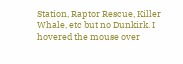Station, Raptor Rescue, Killer Whale, etc but no Dunkirk. I hovered the mouse over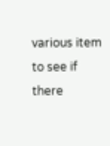various item to see if there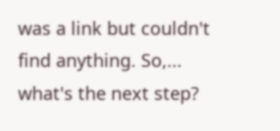was a link but couldn't find anything. So,... what's the next step?